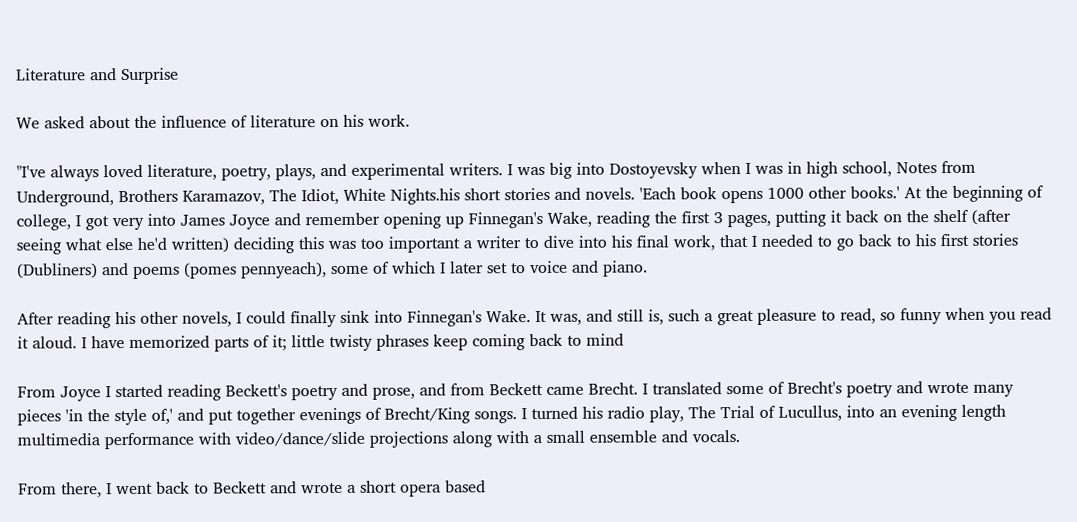Literature and Surprise

We asked about the influence of literature on his work.

"I've always loved literature, poetry, plays, and experimental writers. I was big into Dostoyevsky when I was in high school, Notes from Underground, Brothers Karamazov, The Idiot, White Nights.his short stories and novels. 'Each book opens 1000 other books.' At the beginning of college, I got very into James Joyce and remember opening up Finnegan's Wake, reading the first 3 pages, putting it back on the shelf (after seeing what else he'd written) deciding this was too important a writer to dive into his final work, that I needed to go back to his first stories (Dubliners) and poems (pomes pennyeach), some of which I later set to voice and piano.

After reading his other novels, I could finally sink into Finnegan's Wake. It was, and still is, such a great pleasure to read, so funny when you read it aloud. I have memorized parts of it; little twisty phrases keep coming back to mind

From Joyce I started reading Beckett's poetry and prose, and from Beckett came Brecht. I translated some of Brecht's poetry and wrote many pieces 'in the style of,' and put together evenings of Brecht/King songs. I turned his radio play, The Trial of Lucullus, into an evening length multimedia performance with video/dance/slide projections along with a small ensemble and vocals.

From there, I went back to Beckett and wrote a short opera based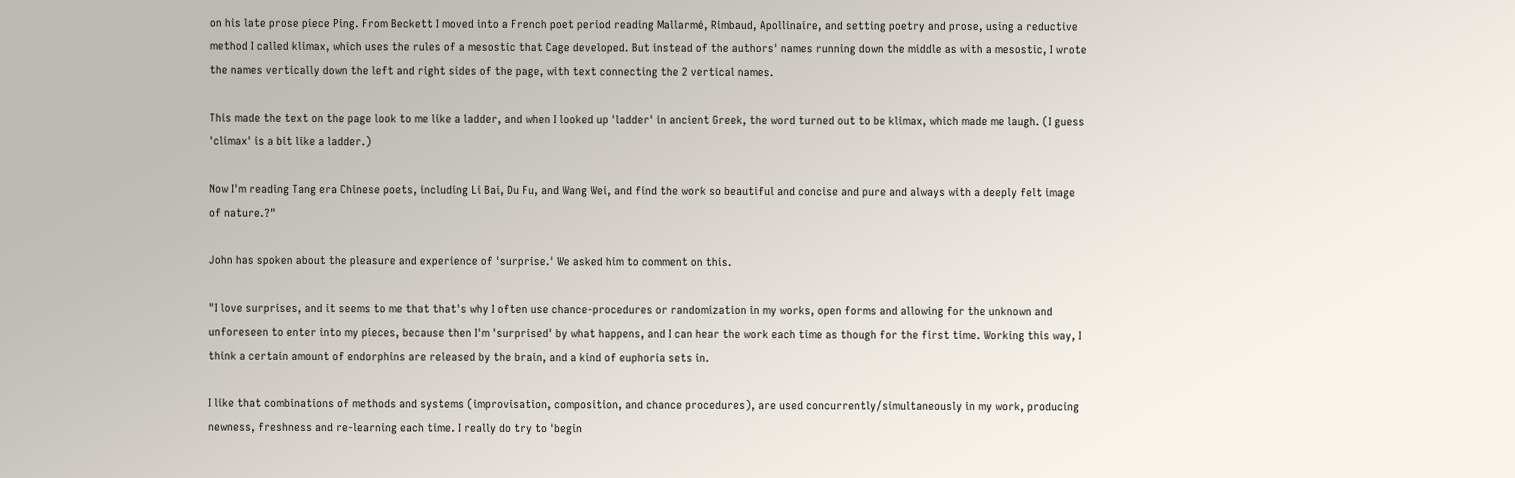on his late prose piece Ping. From Beckett I moved into a French poet period reading Mallarmé, Rimbaud, Apollinaire, and setting poetry and prose, using a reductive method I called klimax, which uses the rules of a mesostic that Cage developed. But instead of the authors' names running down the middle as with a mesostic, I wrote the names vertically down the left and right sides of the page, with text connecting the 2 vertical names.

This made the text on the page look to me like a ladder, and when I looked up 'ladder' in ancient Greek, the word turned out to be klimax, which made me laugh. (I guess 'climax' is a bit like a ladder.)

Now I'm reading Tang era Chinese poets, including Li Bai, Du Fu, and Wang Wei, and find the work so beautiful and concise and pure and always with a deeply felt image of nature.?"

John has spoken about the pleasure and experience of 'surprise.' We asked him to comment on this.

"I love surprises, and it seems to me that that's why I often use chance-procedures or randomization in my works, open forms and allowing for the unknown and unforeseen to enter into my pieces, because then I'm 'surprised' by what happens, and I can hear the work each time as though for the first time. Working this way, I think a certain amount of endorphins are released by the brain, and a kind of euphoria sets in.

I like that combinations of methods and systems (improvisation, composition, and chance procedures), are used concurrently/simultaneously in my work, producing newness, freshness and re-learning each time. I really do try to 'begin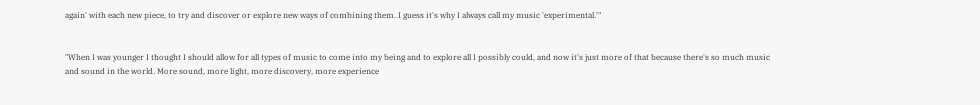again' with each new piece, to try and discover or explore new ways of combining them. I guess it's why I always call my music 'experimental.'"


"When I was younger I thought I should allow for all types of music to come into my being and to explore all I possibly could, and now it's just more of that because there's so much music and sound in the world. More sound, more light, more discovery, more experience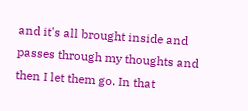and it's all brought inside and passes through my thoughts and then I let them go. In that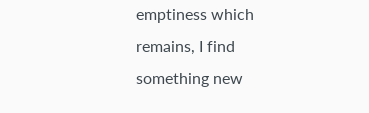emptiness which remains, I find something new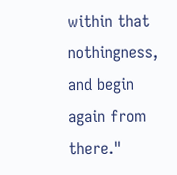within that nothingness, and begin again from there."